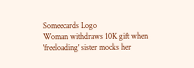Someecards Logo
Woman withdraws 10K gift when 'freeloading' sister mocks her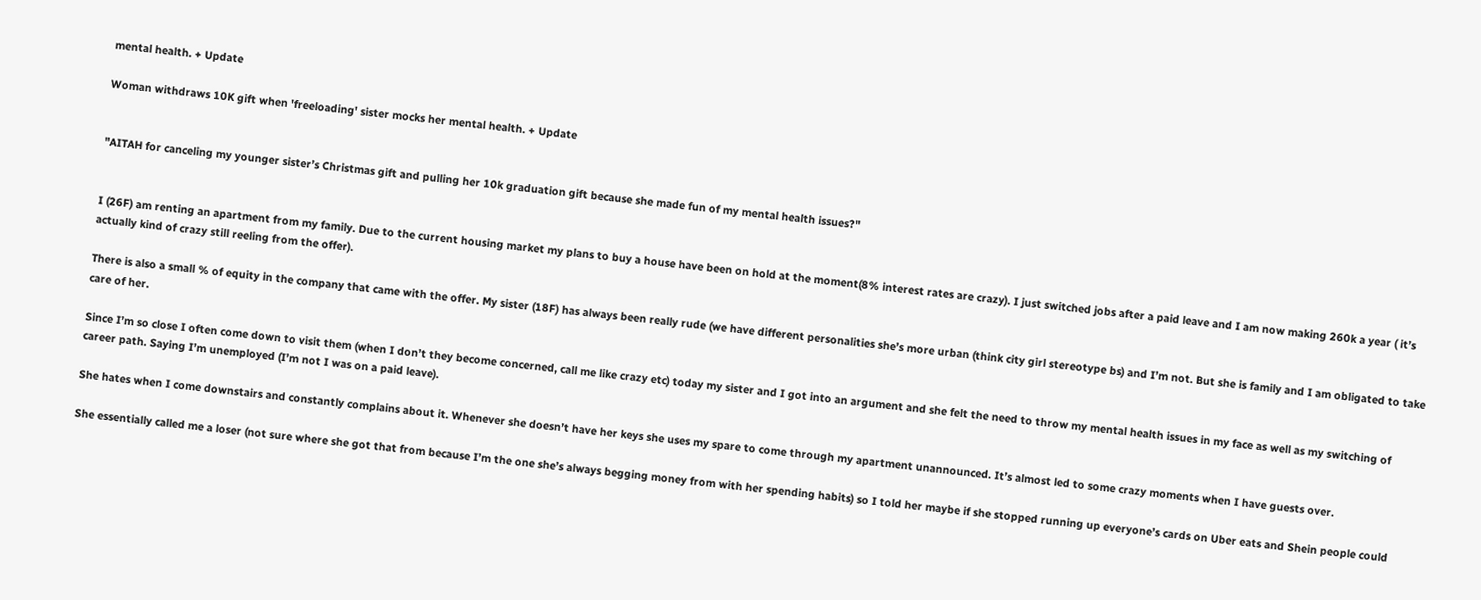mental health. + Update

Woman withdraws 10K gift when 'freeloading' sister mocks her mental health. + Update


"AITAH for canceling my younger sister’s Christmas gift and pulling her 10k graduation gift because she made fun of my mental health issues?"


I (26F) am renting an apartment from my family. Due to the current housing market my plans to buy a house have been on hold at the moment(8% interest rates are crazy). I just switched jobs after a paid leave and I am now making 260k a year ( it’s actually kind of crazy still reeling from the offer).

There is also a small % of equity in the company that came with the offer. My sister (18F) has always been really rude (we have different personalities she’s more urban (think city girl stereotype bs) and I’m not. But she is family and I am obligated to take care of her.

Since I’m so close I often come down to visit them (when I don’t they become concerned, call me like crazy etc) today my sister and I got into an argument and she felt the need to throw my mental health issues in my face as well as my switching of career path. Saying I’m unemployed (I’m not I was on a paid leave).

She hates when I come downstairs and constantly complains about it. Whenever she doesn’t have her keys she uses my spare to come through my apartment unannounced. It’s almost led to some crazy moments when I have guests over.

She essentially called me a loser (not sure where she got that from because I’m the one she’s always begging money from with her spending habits) so I told her maybe if she stopped running up everyone’s cards on Uber eats and Shein people could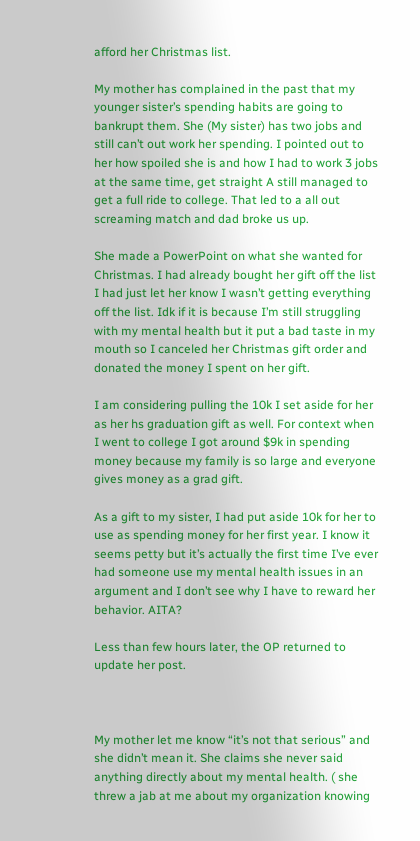afford her Christmas list.

My mother has complained in the past that my younger sister’s spending habits are going to bankrupt them. She (My sister) has two jobs and still can’t out work her spending. I pointed out to her how spoiled she is and how I had to work 3 jobs at the same time, get straight A still managed to get a full ride to college. That led to a all out screaming match and dad broke us up.

She made a PowerPoint on what she wanted for Christmas. I had already bought her gift off the list I had just let her know I wasn’t getting everything off the list. Idk if it is because I’m still struggling with my mental health but it put a bad taste in my mouth so I canceled her Christmas gift order and donated the money I spent on her gift.

I am considering pulling the 10k I set aside for her as her hs graduation gift as well. For context when I went to college I got around $9k in spending money because my family is so large and everyone gives money as a grad gift.

As a gift to my sister, I had put aside 10k for her to use as spending money for her first year. I know it seems petty but it’s actually the first time I’ve ever had someone use my mental health issues in an argument and I don’t see why I have to reward her behavior. AITA?

Less than few hours later, the OP returned to update her post.



My mother let me know “it’s not that serious” and she didn’t mean it. She claims she never said anything directly about my mental health. ( she threw a jab at me about my organization knowing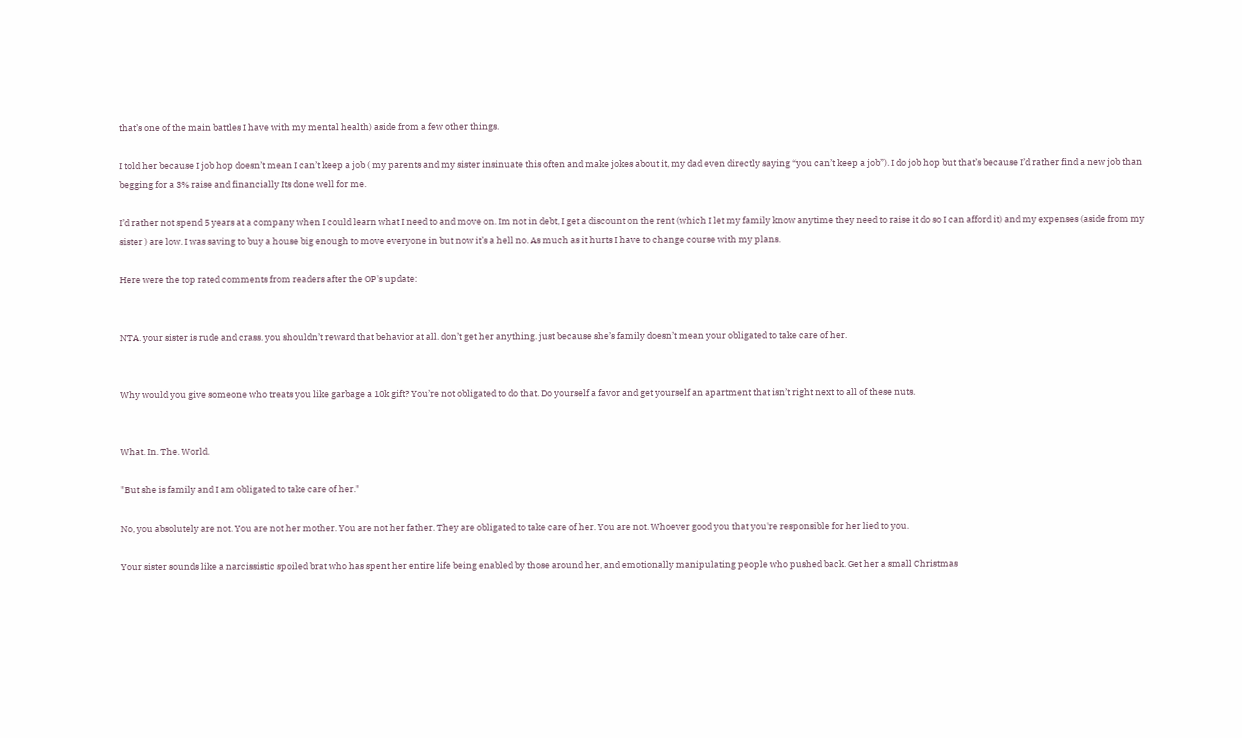that’s one of the main battles I have with my mental health) aside from a few other things.

I told her because I job hop doesn’t mean I can’t keep a job ( my parents and my sister insinuate this often and make jokes about it, my dad even directly saying “you can’t keep a job”). I do job hop but that’s because I’d rather find a new job than begging for a 3% raise and financially Its done well for me.

I’d rather not spend 5 years at a company when I could learn what I need to and move on. Im not in debt, I get a discount on the rent (which I let my family know anytime they need to raise it do so I can afford it) and my expenses (aside from my sister ) are low. I was saving to buy a house big enough to move everyone in but now it’s a hell no. As much as it hurts I have to change course with my plans.

Here were the top rated comments from readers after the OP's update:


NTA. your sister is rude and crass. you shouldn’t reward that behavior at all. don’t get her anything. just because she’s family doesn’t mean your obligated to take care of her.


Why would you give someone who treats you like garbage a 10k gift? You’re not obligated to do that. Do yourself a favor and get yourself an apartment that isn’t right next to all of these nuts.


What. In. The. World.

"But she is family and I am obligated to take care of her."

No, you absolutely are not. You are not her mother. You are not her father. They are obligated to take care of her. You are not. Whoever good you that you're responsible for her lied to you.

Your sister sounds like a narcissistic spoiled brat who has spent her entire life being enabled by those around her, and emotionally manipulating people who pushed back. Get her a small Christmas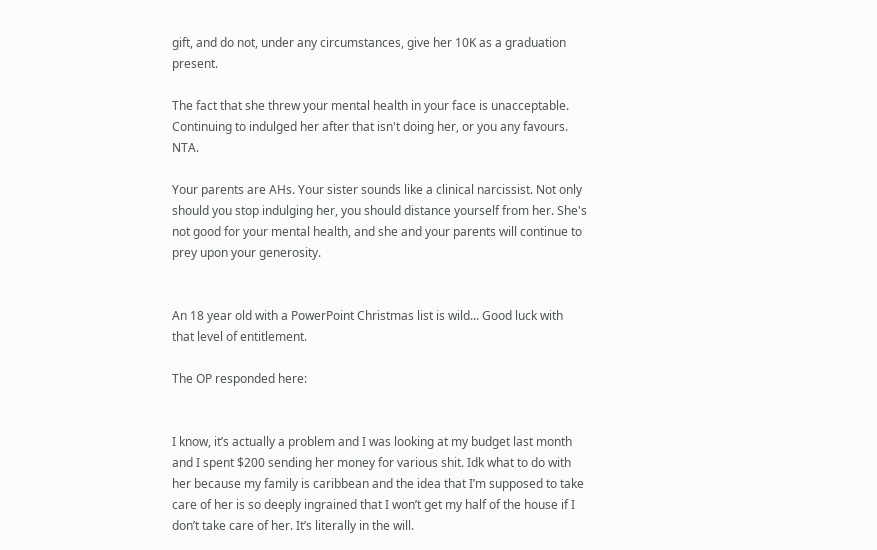gift, and do not, under any circumstances, give her 10K as a graduation present.

The fact that she threw your mental health in your face is unacceptable. Continuing to indulged her after that isn't doing her, or you any favours. NTA.

Your parents are AHs. Your sister sounds like a clinical narcissist. Not only should you stop indulging her, you should distance yourself from her. She's not good for your mental health, and she and your parents will continue to prey upon your generosity.


An 18 year old with a PowerPoint Christmas list is wild... Good luck with that level of entitlement.

The OP responded here:


I know, it’s actually a problem and I was looking at my budget last month and I spent $200 sending her money for various shit. Idk what to do with her because my family is caribbean and the idea that I’m supposed to take care of her is so deeply ingrained that I won’t get my half of the house if I don’t take care of her. It’s literally in the will.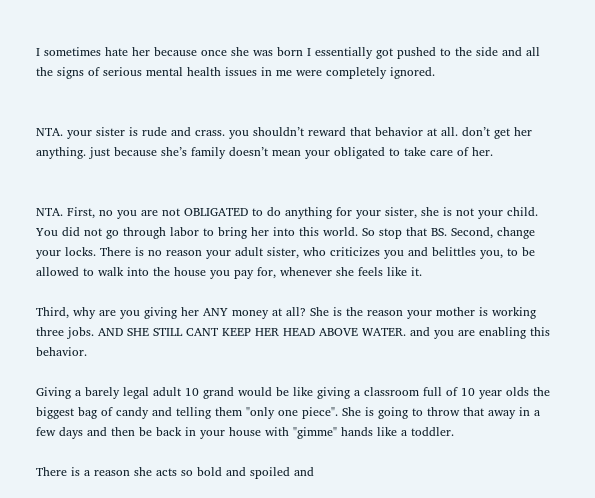I sometimes hate her because once she was born I essentially got pushed to the side and all the signs of serious mental health issues in me were completely ignored.


NTA. your sister is rude and crass. you shouldn’t reward that behavior at all. don’t get her anything. just because she’s family doesn’t mean your obligated to take care of her.


NTA. First, no you are not OBLIGATED to do anything for your sister, she is not your child. You did not go through labor to bring her into this world. So stop that BS. Second, change your locks. There is no reason your adult sister, who criticizes you and belittles you, to be allowed to walk into the house you pay for, whenever she feels like it.

Third, why are you giving her ANY money at all? She is the reason your mother is working three jobs. AND SHE STILL CANT KEEP HER HEAD ABOVE WATER. and you are enabling this behavior.

Giving a barely legal adult 10 grand would be like giving a classroom full of 10 year olds the biggest bag of candy and telling them "only one piece". She is going to throw that away in a few days and then be back in your house with "gimme" hands like a toddler.

There is a reason she acts so bold and spoiled and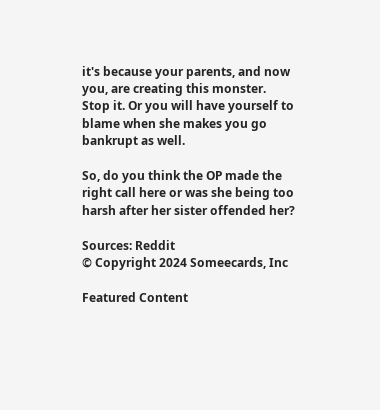it's because your parents, and now you, are creating this monster. Stop it. Or you will have yourself to blame when she makes you go bankrupt as well.

So, do you think the OP made the right call here or was she being too harsh after her sister offended her?

Sources: Reddit
© Copyright 2024 Someecards, Inc

Featured Content